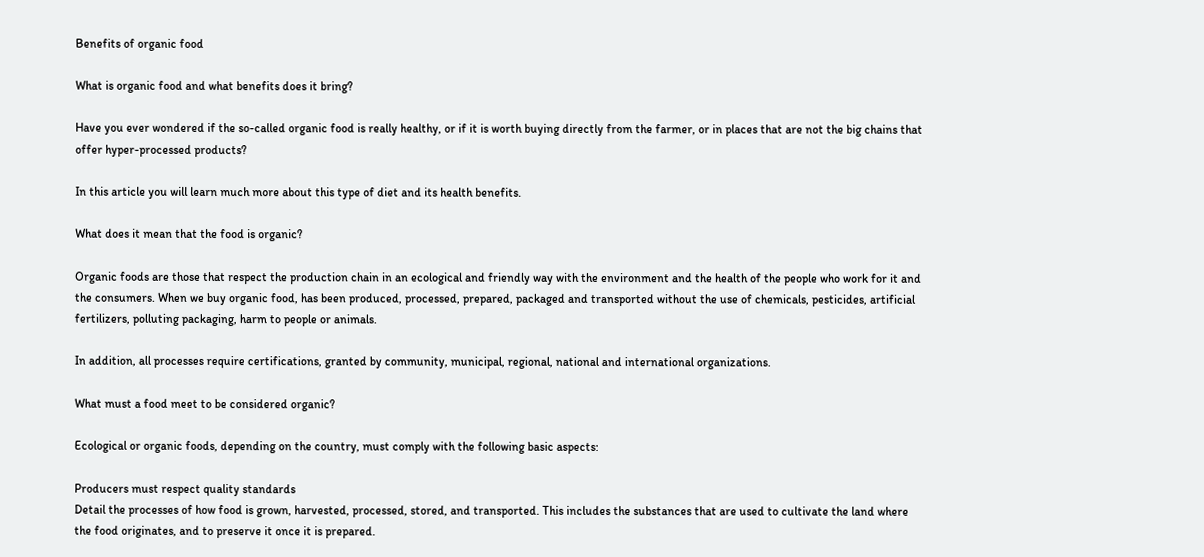Benefits of organic food

What is organic food and what benefits does it bring?

Have you ever wondered if the so-called organic food is really healthy, or if it is worth buying directly from the farmer, or in places that are not the big chains that offer hyper-processed products?

In this article you will learn much more about this type of diet and its health benefits.

What does it mean that the food is organic?

Organic foods are those that respect the production chain in an ecological and friendly way with the environment and the health of the people who work for it and the consumers. When we buy organic food, has been produced, processed, prepared, packaged and transported without the use of chemicals, pesticides, artificial fertilizers, polluting packaging, harm to people or animals.

In addition, all processes require certifications, granted by community, municipal, regional, national and international organizations.

What must a food meet to be considered organic?

Ecological or organic foods, depending on the country, must comply with the following basic aspects:

Producers must respect quality standards
Detail the processes of how food is grown, harvested, processed, stored, and transported. This includes the substances that are used to cultivate the land where the food originates, and to preserve it once it is prepared.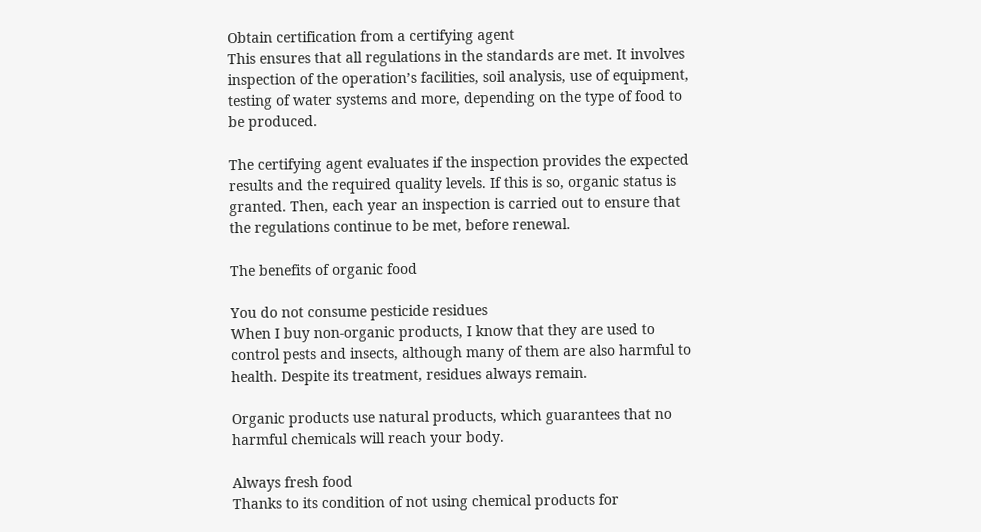Obtain certification from a certifying agent
This ensures that all regulations in the standards are met. It involves inspection of the operation’s facilities, soil analysis, use of equipment, testing of water systems and more, depending on the type of food to be produced.

The certifying agent evaluates if the inspection provides the expected results and the required quality levels. If this is so, organic status is granted. Then, each year an inspection is carried out to ensure that the regulations continue to be met, before renewal.

The benefits of organic food

You do not consume pesticide residues
When I buy non-organic products, I know that they are used to control pests and insects, although many of them are also harmful to health. Despite its treatment, residues always remain.

Organic products use natural products, which guarantees that no harmful chemicals will reach your body.

Always fresh food
Thanks to its condition of not using chemical products for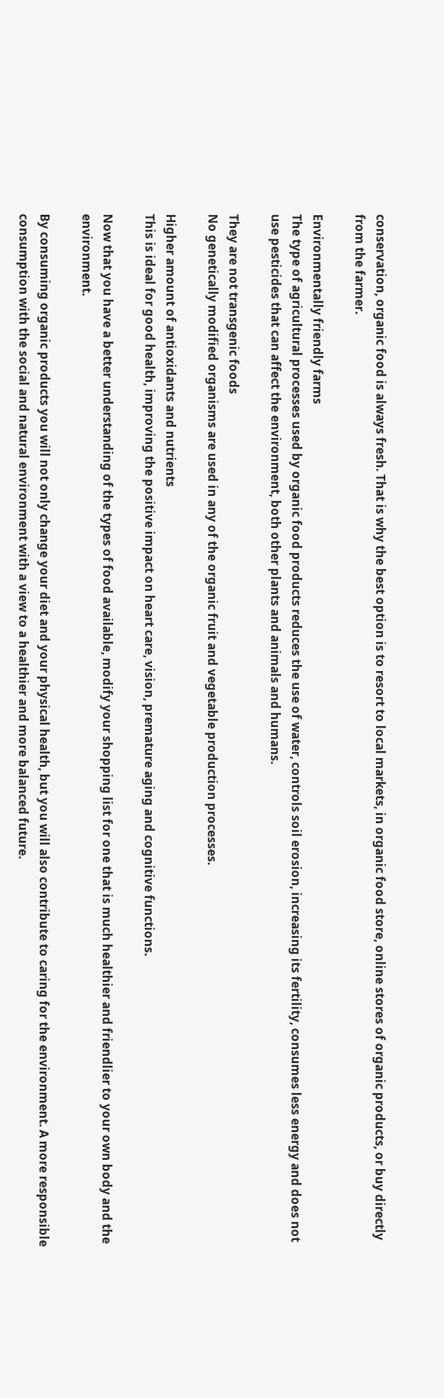conservation, organic food is always fresh. That is why the best option is to resort to local markets, in organic food store, online stores of organic products, or buy directly from the farmer.

Environmentally friendly farms
The type of agricultural processes used by organic food products reduces the use of water, controls soil erosion, increasing its fertility, consumes less energy and does not use pesticides that can affect the environment, both other plants and animals and humans.

They are not transgenic foods
No genetically modified organisms are used in any of the organic fruit and vegetable production processes.

Higher amount of antioxidants and nutrients
This is ideal for good health, improving the positive impact on heart care, vision, premature aging and cognitive functions.

Now that you have a better understanding of the types of food available, modify your shopping list for one that is much healthier and friendlier to your own body and the environment.

By consuming organic products you will not only change your diet and your physical health, but you will also contribute to caring for the environment. A more responsible consumption with the social and natural environment with a view to a healthier and more balanced future.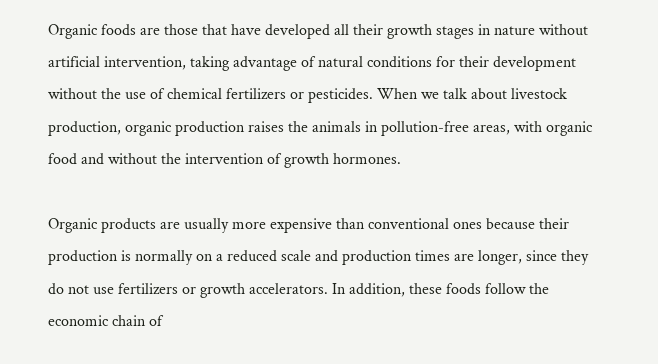Organic foods are those that have developed all their growth stages in nature without artificial intervention, taking advantage of natural conditions for their development without the use of chemical fertilizers or pesticides. When we talk about livestock production, organic production raises the animals in pollution-free areas, with organic food and without the intervention of growth hormones.

Organic products are usually more expensive than conventional ones because their production is normally on a reduced scale and production times are longer, since they do not use fertilizers or growth accelerators. In addition, these foods follow the economic chain of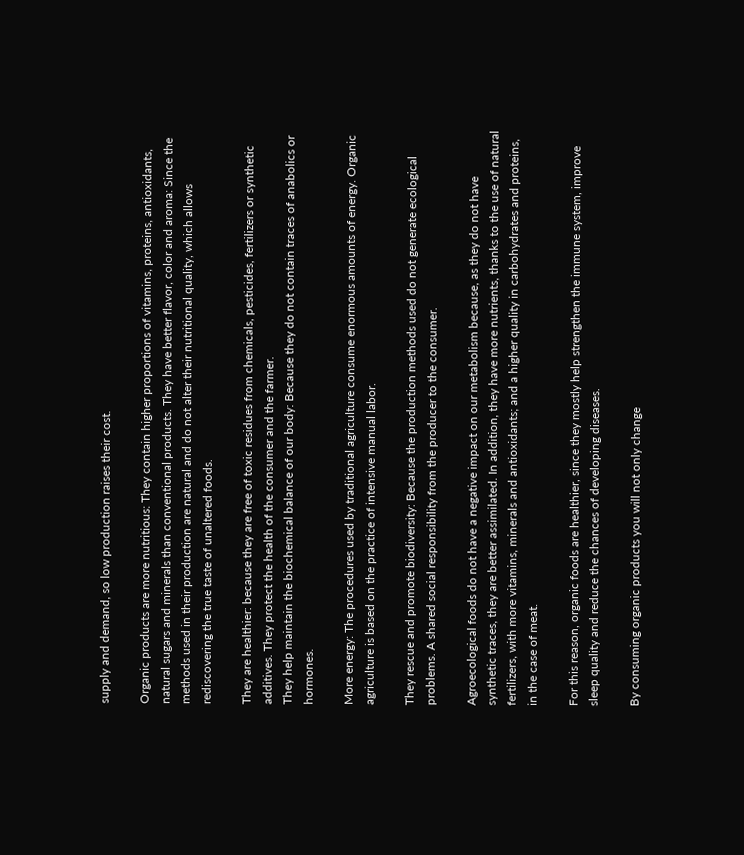supply and demand, so low production raises their cost.

Organic products are more nutritious: They contain higher proportions of vitamins, proteins, antioxidants, natural sugars and minerals than conventional products. They have better flavor, color and aroma: Since the methods used in their production are natural and do not alter their nutritional quality, which allows rediscovering the true taste of unaltered foods.

They are healthier: because they are free of toxic residues from chemicals, pesticides, fertilizers or synthetic additives. They protect the health of the consumer and the farmer.
They help maintain the biochemical balance of our body: Because they do not contain traces of anabolics or hormones.

More energy: The procedures used by traditional agriculture consume enormous amounts of energy. Organic agriculture is based on the practice of intensive manual labor.

They rescue and promote biodiversity: Because the production methods used do not generate ecological problems. A shared social responsibility from the producer to the consumer.

Agroecological foods do not have a negative impact on our metabolism because, as they do not have synthetic traces, they are better assimilated. In addition, they have more nutrients, thanks to the use of natural fertilizers, with more vitamins, minerals and antioxidants; and a higher quality in carbohydrates and proteins, in the case of meat.

For this reason, organic foods are healthier, since they mostly help strengthen the immune system, improve sleep quality and reduce the chances of developing diseases.

By consuming organic products you will not only change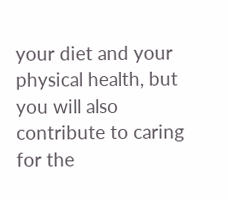your diet and your physical health, but you will also contribute to caring for the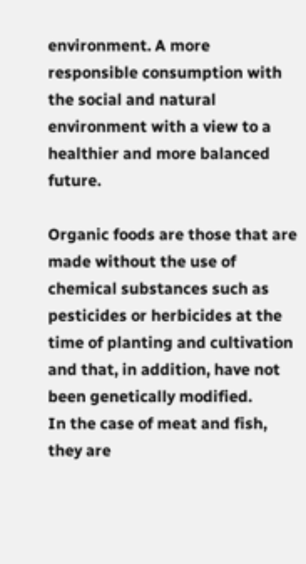environment. A more responsible consumption with the social and natural environment with a view to a healthier and more balanced future.

Organic foods are those that are made without the use of chemical substances such as pesticides or herbicides at the time of planting and cultivation and that, in addition, have not been genetically modified.
In the case of meat and fish, they are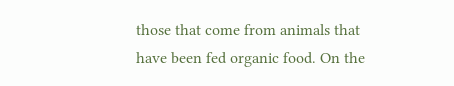those that come from animals that have been fed organic food. On the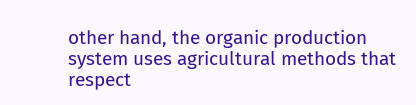other hand, the organic production system uses agricultural methods that respect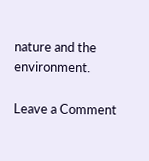nature and the environment.

Leave a Comment